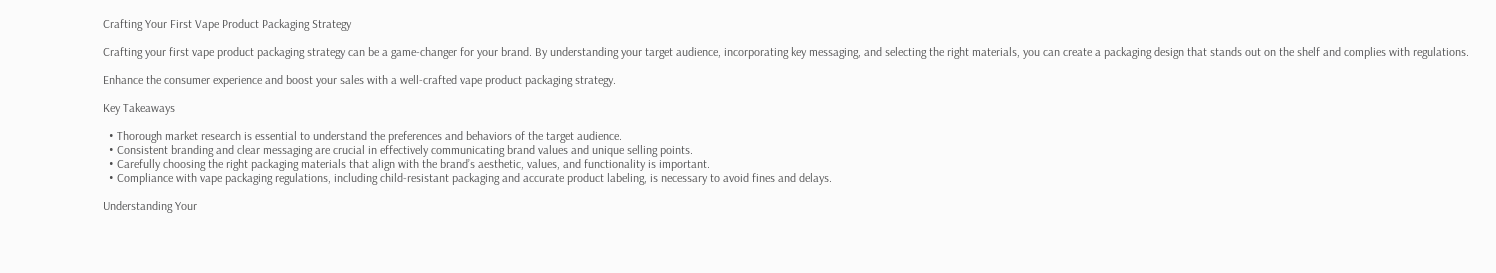Crafting Your First Vape Product Packaging Strategy

Crafting your first vape product packaging strategy can be a game-changer for your brand. By understanding your target audience, incorporating key messaging, and selecting the right materials, you can create a packaging design that stands out on the shelf and complies with regulations.

Enhance the consumer experience and boost your sales with a well-crafted vape product packaging strategy.

Key Takeaways

  • Thorough market research is essential to understand the preferences and behaviors of the target audience.
  • Consistent branding and clear messaging are crucial in effectively communicating brand values and unique selling points.
  • Carefully choosing the right packaging materials that align with the brand’s aesthetic, values, and functionality is important.
  • Compliance with vape packaging regulations, including child-resistant packaging and accurate product labeling, is necessary to avoid fines and delays.

Understanding Your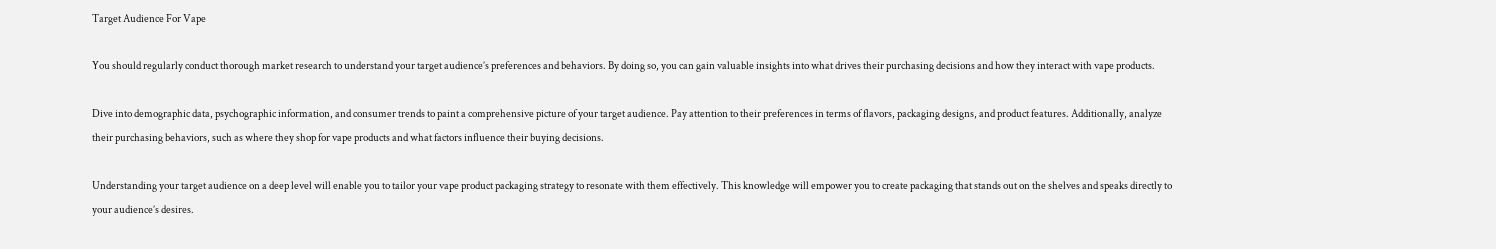Target Audience For Vape

You should regularly conduct thorough market research to understand your target audience’s preferences and behaviors. By doing so, you can gain valuable insights into what drives their purchasing decisions and how they interact with vape products.

Dive into demographic data, psychographic information, and consumer trends to paint a comprehensive picture of your target audience. Pay attention to their preferences in terms of flavors, packaging designs, and product features. Additionally, analyze their purchasing behaviors, such as where they shop for vape products and what factors influence their buying decisions.

Understanding your target audience on a deep level will enable you to tailor your vape product packaging strategy to resonate with them effectively. This knowledge will empower you to create packaging that stands out on the shelves and speaks directly to your audience’s desires.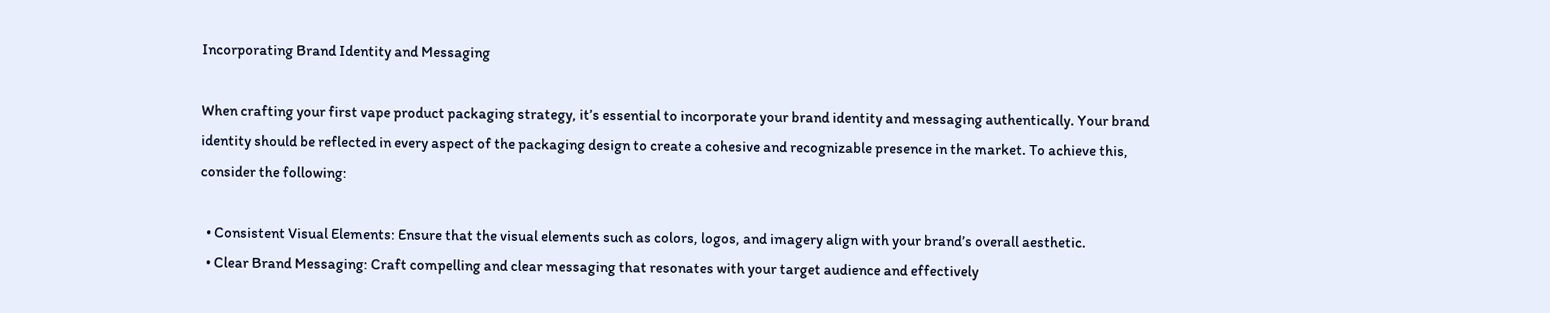Incorporating Brand Identity and Messaging

When crafting your first vape product packaging strategy, it’s essential to incorporate your brand identity and messaging authentically. Your brand identity should be reflected in every aspect of the packaging design to create a cohesive and recognizable presence in the market. To achieve this, consider the following:

  • Consistent Visual Elements: Ensure that the visual elements such as colors, logos, and imagery align with your brand’s overall aesthetic.
  • Clear Brand Messaging: Craft compelling and clear messaging that resonates with your target audience and effectively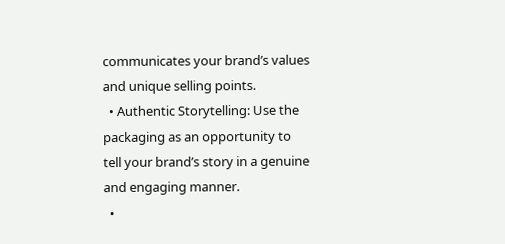communicates your brand’s values and unique selling points.
  • Authentic Storytelling: Use the packaging as an opportunity to tell your brand’s story in a genuine and engaging manner.
  •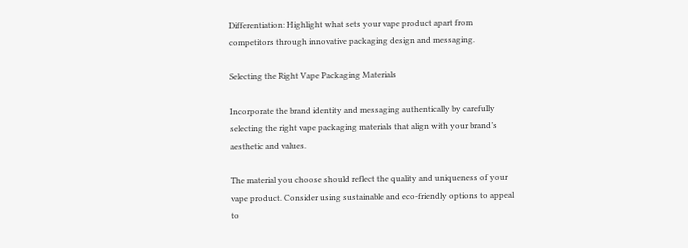Differentiation: Highlight what sets your vape product apart from competitors through innovative packaging design and messaging.

Selecting the Right Vape Packaging Materials

Incorporate the brand identity and messaging authentically by carefully selecting the right vape packaging materials that align with your brand’s aesthetic and values.

The material you choose should reflect the quality and uniqueness of your vape product. Consider using sustainable and eco-friendly options to appeal to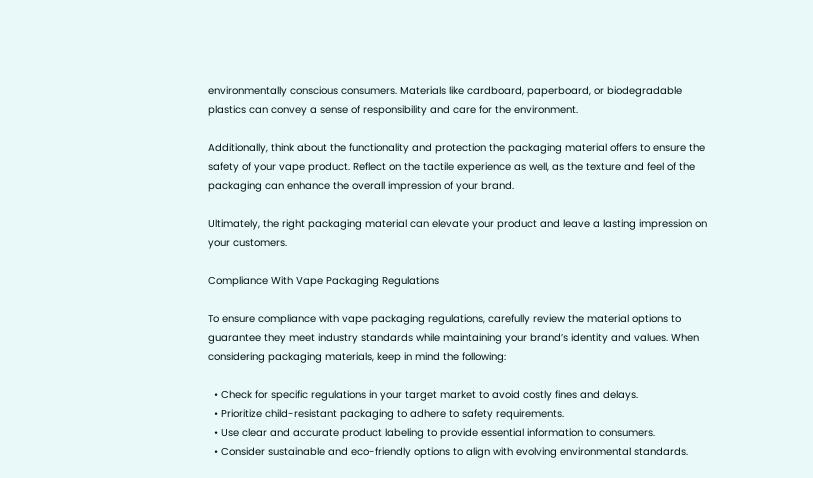environmentally conscious consumers. Materials like cardboard, paperboard, or biodegradable plastics can convey a sense of responsibility and care for the environment.

Additionally, think about the functionality and protection the packaging material offers to ensure the safety of your vape product. Reflect on the tactile experience as well, as the texture and feel of the packaging can enhance the overall impression of your brand.

Ultimately, the right packaging material can elevate your product and leave a lasting impression on your customers.

Compliance With Vape Packaging Regulations

To ensure compliance with vape packaging regulations, carefully review the material options to guarantee they meet industry standards while maintaining your brand’s identity and values. When considering packaging materials, keep in mind the following:

  • Check for specific regulations in your target market to avoid costly fines and delays.
  • Prioritize child-resistant packaging to adhere to safety requirements.
  • Use clear and accurate product labeling to provide essential information to consumers.
  • Consider sustainable and eco-friendly options to align with evolving environmental standards.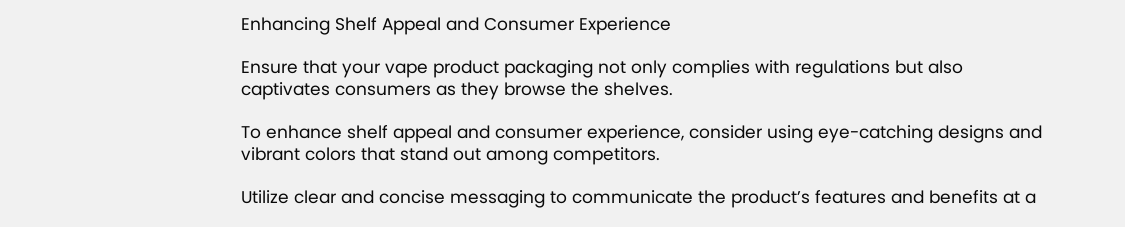Enhancing Shelf Appeal and Consumer Experience

Ensure that your vape product packaging not only complies with regulations but also captivates consumers as they browse the shelves.

To enhance shelf appeal and consumer experience, consider using eye-catching designs and vibrant colors that stand out among competitors.

Utilize clear and concise messaging to communicate the product’s features and benefits at a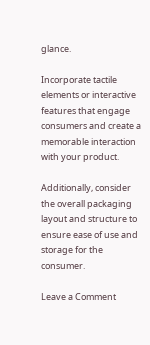glance.

Incorporate tactile elements or interactive features that engage consumers and create a memorable interaction with your product.

Additionally, consider the overall packaging layout and structure to ensure ease of use and storage for the consumer.

Leave a Comment